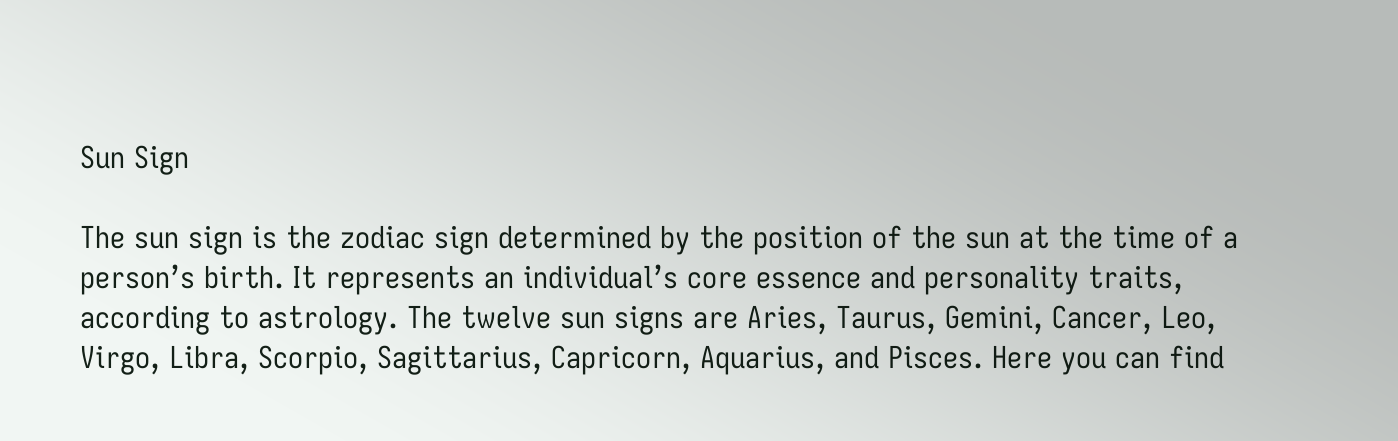Sun Sign

The sun sign is the zodiac sign determined by the position of the sun at the time of a person’s birth. It represents an individual’s core essence and personality traits, according to astrology. The twelve sun signs are Aries, Taurus, Gemini, Cancer, Leo, Virgo, Libra, Scorpio, Sagittarius, Capricorn, Aquarius, and Pisces. Here you can find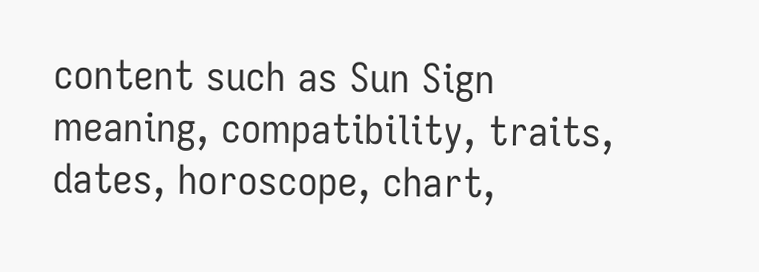content such as Sun Sign meaning, compatibility, traits, dates, horoscope, chart,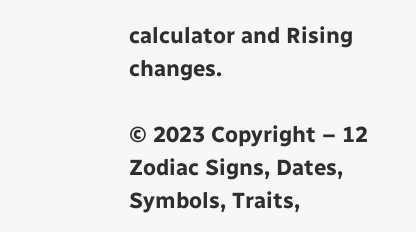calculator and Rising changes.

© 2023 Copyright – 12 Zodiac Signs, Dates, Symbols, Traits,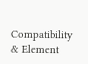Compatibility & Element